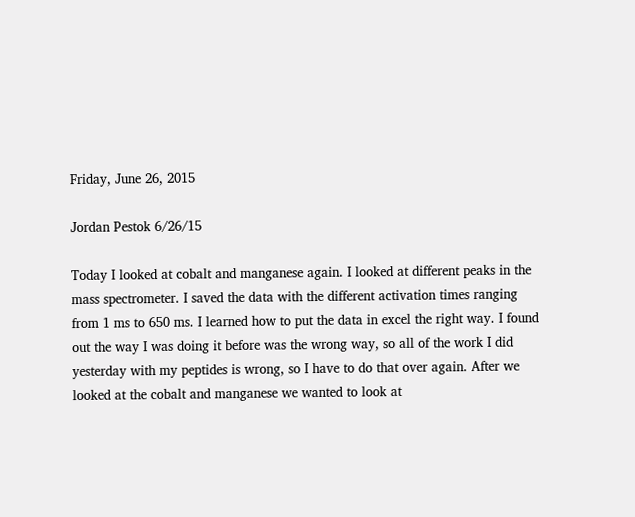Friday, June 26, 2015

Jordan Pestok 6/26/15

Today I looked at cobalt and manganese again. I looked at different peaks in the mass spectrometer. I saved the data with the different activation times ranging from 1 ms to 650 ms. I learned how to put the data in excel the right way. I found out the way I was doing it before was the wrong way, so all of the work I did yesterday with my peptides is wrong, so I have to do that over again. After we looked at the cobalt and manganese we wanted to look at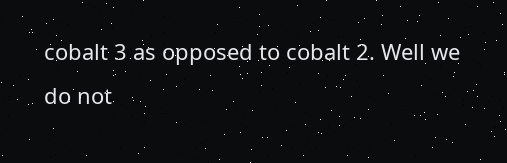cobalt 3 as opposed to cobalt 2. Well we do not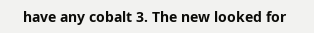have any cobalt 3. The new looked for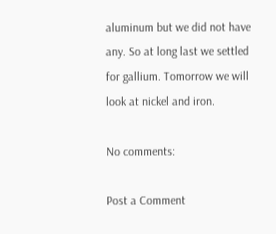aluminum but we did not have any. So at long last we settled for gallium. Tomorrow we will look at nickel and iron.

No comments:

Post a Comment